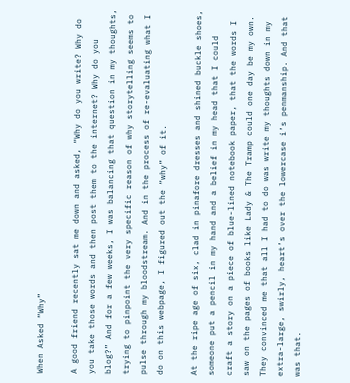When Asked “Why”

A good friend recently sat me down and asked, “Why do you write? Why do you take those words and then post them to the internet? Why do you blog?” And for a few weeks, I was balancing that question in my thoughts, trying to pinpoint the very specific reason of why storytelling seems to pulse through my bloodstream. And in the process of re-evaluating what I do on this webpage, I figured out the “why” of it.

At the ripe age of six, clad in pinafore dresses and shined buckle shoes, someone put a pencil in my hand and a belief in my head that I could craft a story on a piece of blue-lined notebook paper, that the words I saw on the pages of books like Lady & The Tramp could one day be my own. They convinced me that all I had to do was write my thoughts down in my extra-large, swirly, heart’s over the lowercase i’s penmanship. And that was that.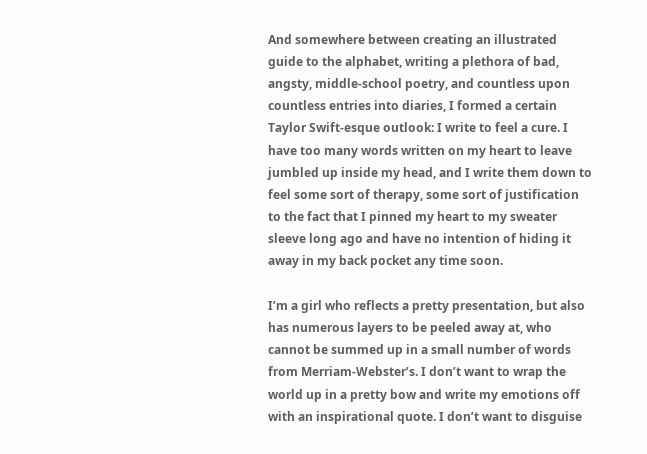And somewhere between creating an illustrated guide to the alphabet, writing a plethora of bad, angsty, middle-school poetry, and countless upon countless entries into diaries, I formed a certain Taylor Swift-esque outlook: I write to feel a cure. I have too many words written on my heart to leave jumbled up inside my head, and I write them down to feel some sort of therapy, some sort of justification to the fact that I pinned my heart to my sweater sleeve long ago and have no intention of hiding it away in my back pocket any time soon.

I’m a girl who reflects a pretty presentation, but also has numerous layers to be peeled away at, who cannot be summed up in a small number of words from Merriam-Webster’s. I don’t want to wrap the world up in a pretty bow and write my emotions off with an inspirational quote. I don’t want to disguise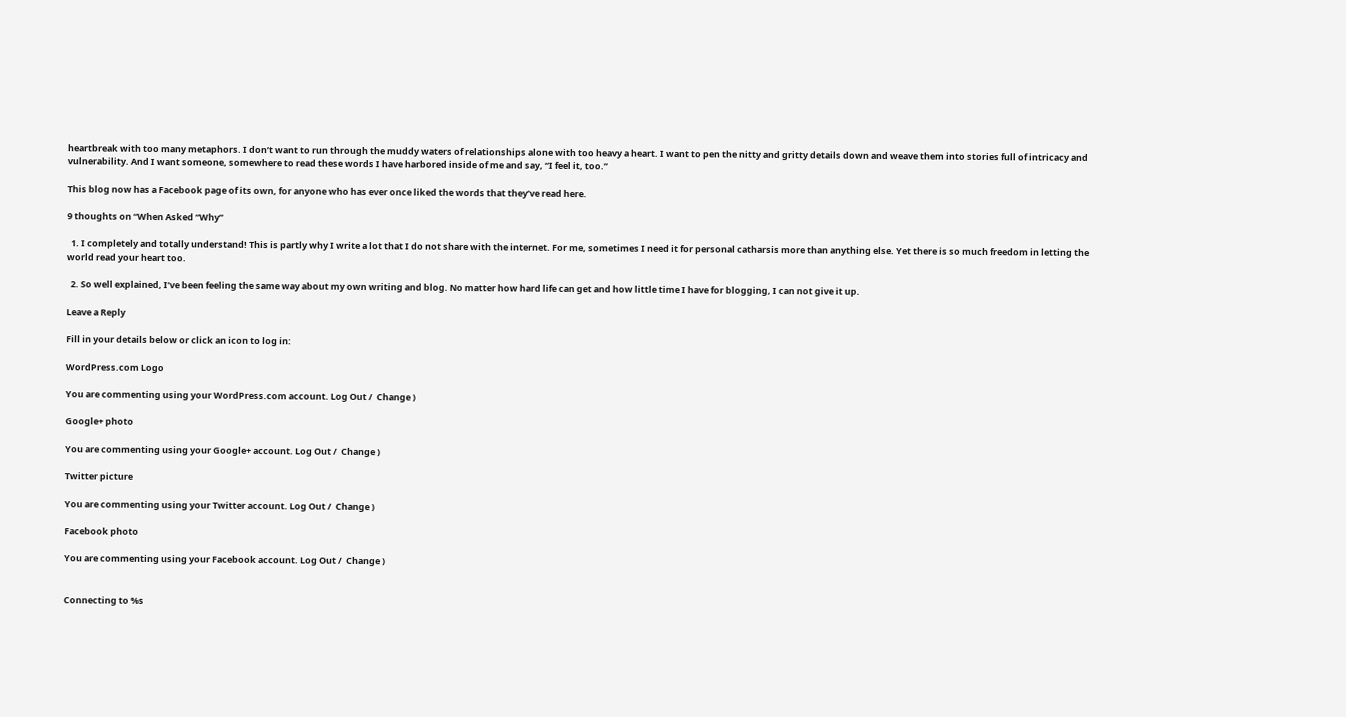heartbreak with too many metaphors. I don’t want to run through the muddy waters of relationships alone with too heavy a heart. I want to pen the nitty and gritty details down and weave them into stories full of intricacy and vulnerability. And I want someone, somewhere to read these words I have harbored inside of me and say, “I feel it, too.”

This blog now has a Facebook page of its own, for anyone who has ever once liked the words that they’ve read here.

9 thoughts on “When Asked “Why”

  1. I completely and totally understand! This is partly why I write a lot that I do not share with the internet. For me, sometimes I need it for personal catharsis more than anything else. Yet there is so much freedom in letting the world read your heart too.

  2. So well explained, I’ve been feeling the same way about my own writing and blog. No matter how hard life can get and how little time I have for blogging, I can not give it up.

Leave a Reply

Fill in your details below or click an icon to log in:

WordPress.com Logo

You are commenting using your WordPress.com account. Log Out /  Change )

Google+ photo

You are commenting using your Google+ account. Log Out /  Change )

Twitter picture

You are commenting using your Twitter account. Log Out /  Change )

Facebook photo

You are commenting using your Facebook account. Log Out /  Change )


Connecting to %s